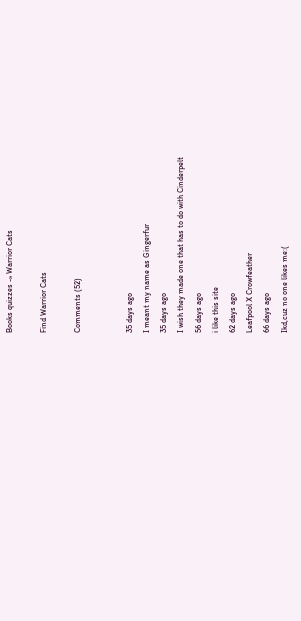Books quizzes -» Warrior Cats

Find Warrior Cats

Comments (52)


35 days ago
I meant my name as Gingerfur
35 days ago
I wish they made one that has to do with Cinderpelt
56 days ago
i like this site
62 days ago
Leafpool X Crowfeather
66 days ago
Ikd,cuz no one likes me:(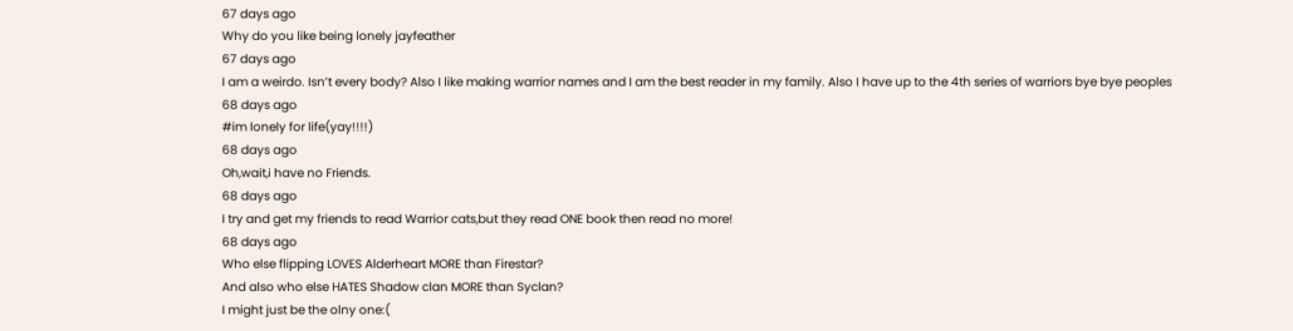67 days ago
Why do you like being lonely jayfeather
67 days ago
I am a weirdo. Isn’t every body? Also I like making warrior names and I am the best reader in my family. Also I have up to the 4th series of warriors bye bye peoples
68 days ago
#im lonely for life(yay!!!!)
68 days ago
Oh,wait,i have no Friends.
68 days ago
I try and get my friends to read Warrior cats,but they read ONE book then read no more!
68 days ago
Who else flipping LOVES Alderheart MORE than Firestar?
And also who else HATES Shadow clan MORE than Syclan?
I might just be the olny one:(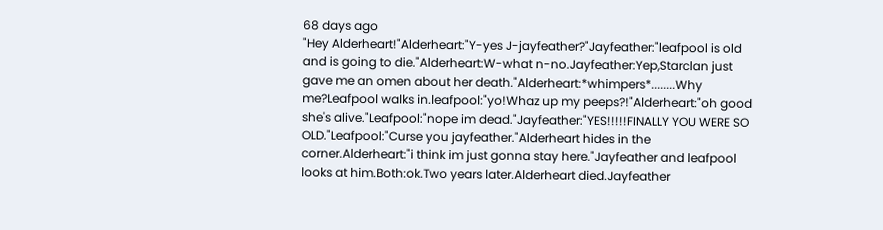68 days ago
"Hey Alderheart!"Alderheart:"Y-yes J-jayfeather?"Jayfeather:"leafpool is old and is going to die."Alderheart:W-what n-no.Jayfeather:Yep,Starclan just gave me an omen about her death."Alderheart:*whimpers*........Why me?Leafpool walks in.leafpool:"yo!Whaz up my peeps?!"Alderheart:"oh good she's alive."Leafpool:"nope im dead."Jayfeather:"YES!!!!!FINALLY YOU WERE SO OLD."Leafpool:"Curse you jayfeather."Alderheart hides in the corner.Alderheart:"i think im just gonna stay here."Jayfeather and leafpool looks at him.Both:ok.Two years later.Alderheart died.Jayfeather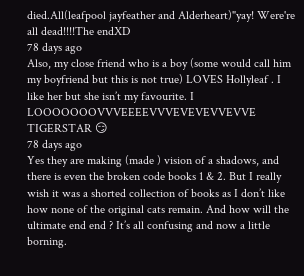died.All(leafpool jayfeather and Alderheart)"yay! Were're all dead!!!!The endXD
78 days ago
Also, my close friend who is a boy (some would call him my boyfriend but this is not true) LOVES Hollyleaf . I like her but she isn’t my favourite. I LOOOOOOOVVVEEEEVVVEVEVEVVEVVE TIGERSTAR 😏
78 days ago
Yes they are making (made ) vision of a shadows, and there is even the broken code books 1 & 2. But I really wish it was a shorted collection of books as I don’t like how none of the original cats remain. And how will the ultimate end end ? It’s all confusing and now a little borning.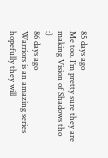85 days ago
Me too. I’m pretty sure they are making Vision of Shadows tho :)
86 days ago
Warriors is an amazing series hopefully they will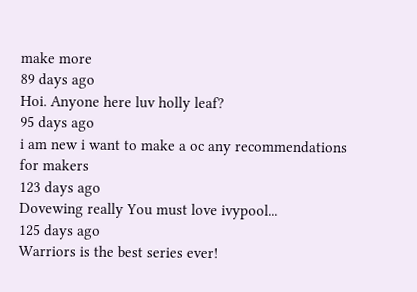make more
89 days ago
Hoi. Anyone here luv holly leaf?
95 days ago
i am new i want to make a oc any recommendations for makers
123 days ago
Dovewing really You must love ivypool...
125 days ago
Warriors is the best series ever!